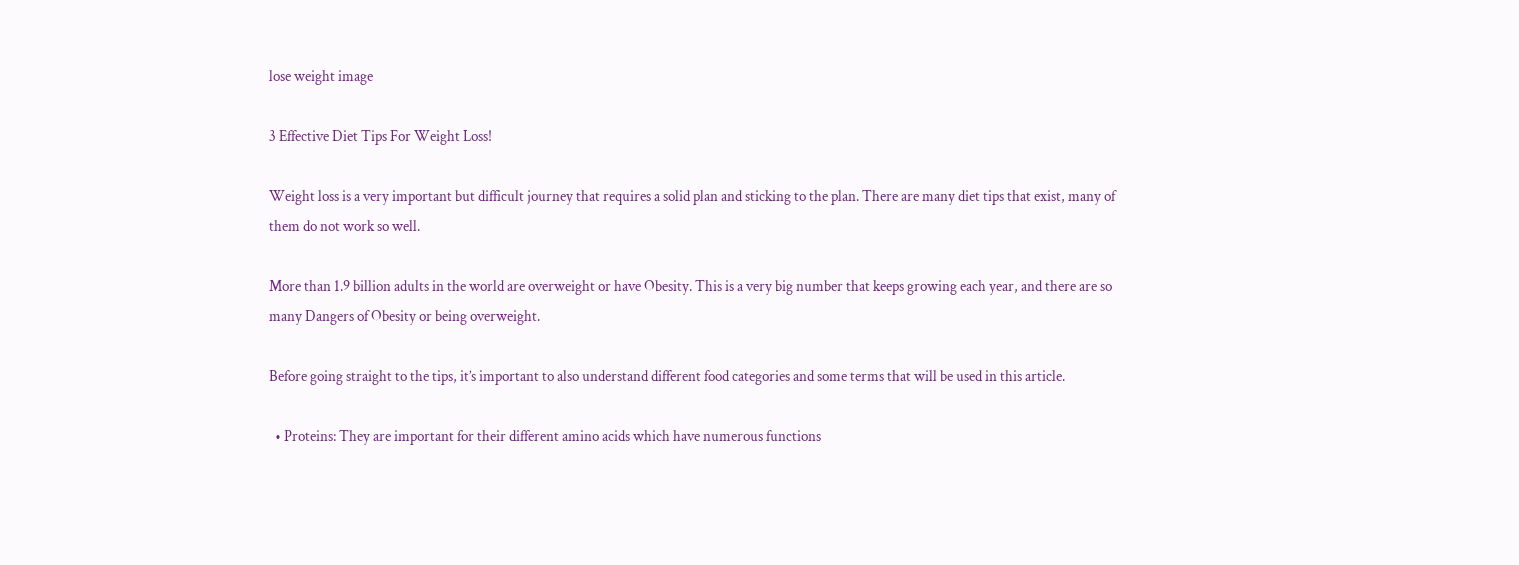lose weight image

3 Effective Diet Tips For Weight Loss!

Weight loss is a very important but difficult journey that requires a solid plan and sticking to the plan. There are many diet tips that exist, many of them do not work so well.

More than 1.9 billion adults in the world are overweight or have Obesity. This is a very big number that keeps growing each year, and there are so many Dangers of Obesity or being overweight.

Before going straight to the tips, it’s important to also understand different food categories and some terms that will be used in this article.

  • Proteins: They are important for their different amino acids which have numerous functions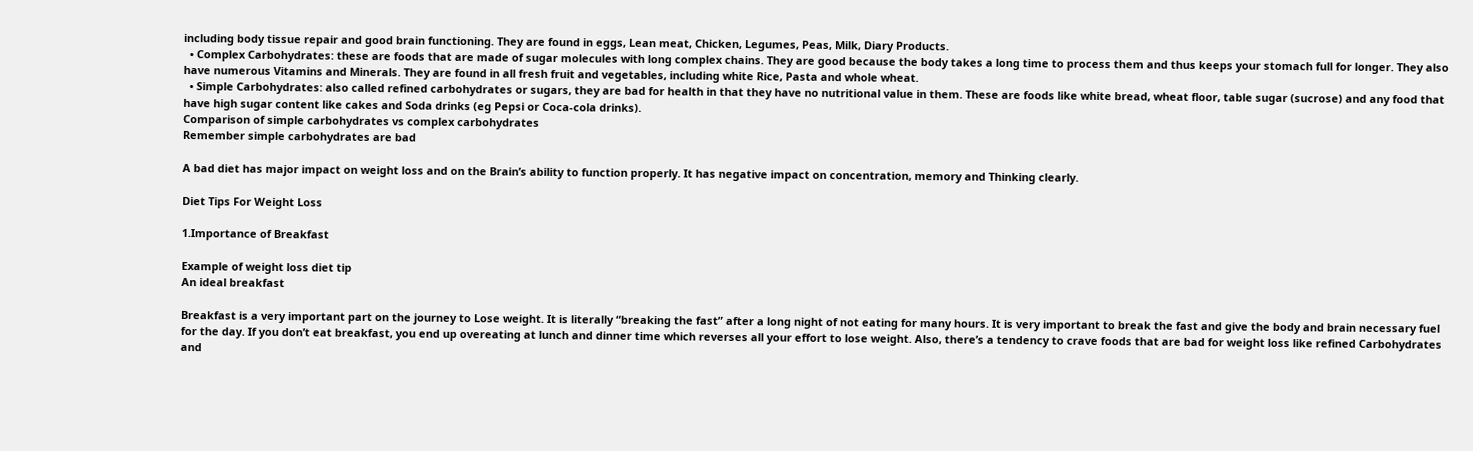including body tissue repair and good brain functioning. They are found in eggs, Lean meat, Chicken, Legumes, Peas, Milk, Diary Products.
  • Complex Carbohydrates: these are foods that are made of sugar molecules with long complex chains. They are good because the body takes a long time to process them and thus keeps your stomach full for longer. They also have numerous Vitamins and Minerals. They are found in all fresh fruit and vegetables, including white Rice, Pasta and whole wheat.
  • Simple Carbohydrates: also called refined carbohydrates or sugars, they are bad for health in that they have no nutritional value in them. These are foods like white bread, wheat floor, table sugar (sucrose) and any food that have high sugar content like cakes and Soda drinks (eg Pepsi or Coca-cola drinks).
Comparison of simple carbohydrates vs complex carbohydrates
Remember simple carbohydrates are bad

A bad diet has major impact on weight loss and on the Brain’s ability to function properly. It has negative impact on concentration, memory and Thinking clearly.

Diet Tips For Weight Loss

1.Importance of Breakfast

Example of weight loss diet tip
An ideal breakfast

Breakfast is a very important part on the journey to Lose weight. It is literally “breaking the fast” after a long night of not eating for many hours. It is very important to break the fast and give the body and brain necessary fuel for the day. If you don’t eat breakfast, you end up overeating at lunch and dinner time which reverses all your effort to lose weight. Also, there’s a tendency to crave foods that are bad for weight loss like refined Carbohydrates and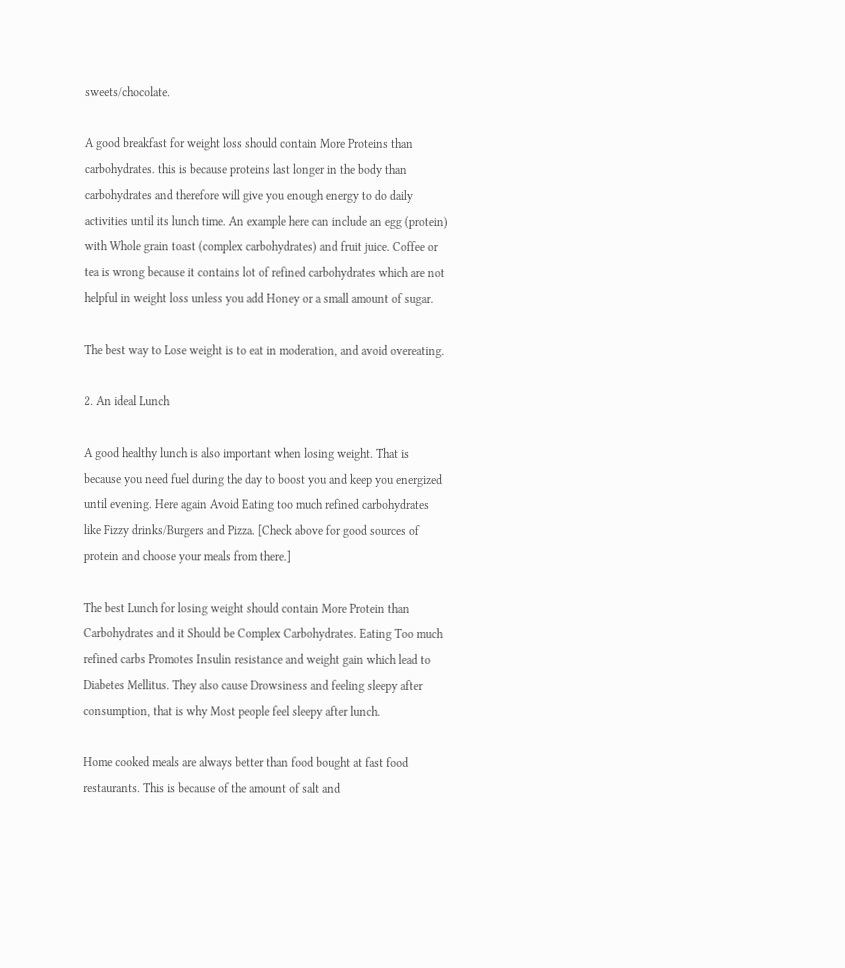sweets/chocolate.

A good breakfast for weight loss should contain More Proteins than carbohydrates. this is because proteins last longer in the body than carbohydrates and therefore will give you enough energy to do daily activities until its lunch time. An example here can include an egg (protein) with Whole grain toast (complex carbohydrates) and fruit juice. Coffee or tea is wrong because it contains lot of refined carbohydrates which are not helpful in weight loss unless you add Honey or a small amount of sugar.

The best way to Lose weight is to eat in moderation, and avoid overeating.

2. An ideal Lunch

A good healthy lunch is also important when losing weight. That is because you need fuel during the day to boost you and keep you energized until evening. Here again Avoid Eating too much refined carbohydrates like Fizzy drinks/Burgers and Pizza. [Check above for good sources of protein and choose your meals from there.]

The best Lunch for losing weight should contain More Protein than Carbohydrates and it Should be Complex Carbohydrates. Eating Too much refined carbs Promotes Insulin resistance and weight gain which lead to Diabetes Mellitus. They also cause Drowsiness and feeling sleepy after consumption, that is why Most people feel sleepy after lunch.

Home cooked meals are always better than food bought at fast food restaurants. This is because of the amount of salt and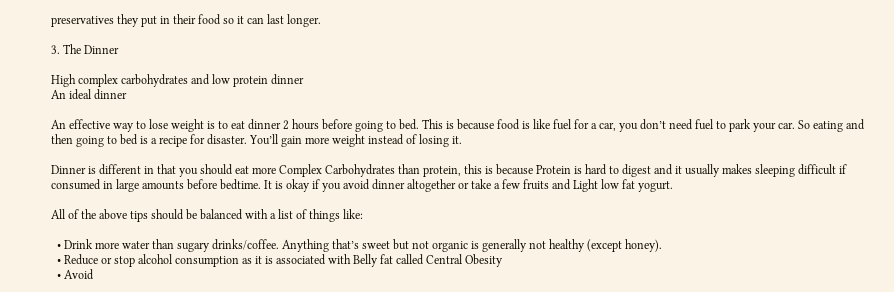preservatives they put in their food so it can last longer.

3. The Dinner

High complex carbohydrates and low protein dinner
An ideal dinner

An effective way to lose weight is to eat dinner 2 hours before going to bed. This is because food is like fuel for a car, you don’t need fuel to park your car. So eating and then going to bed is a recipe for disaster. You’ll gain more weight instead of losing it.

Dinner is different in that you should eat more Complex Carbohydrates than protein, this is because Protein is hard to digest and it usually makes sleeping difficult if consumed in large amounts before bedtime. It is okay if you avoid dinner altogether or take a few fruits and Light low fat yogurt.

All of the above tips should be balanced with a list of things like:

  • Drink more water than sugary drinks/coffee. Anything that’s sweet but not organic is generally not healthy (except honey).
  • Reduce or stop alcohol consumption as it is associated with Belly fat called Central Obesity
  • Avoid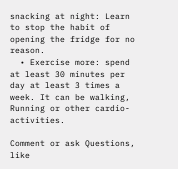snacking at night: Learn to stop the habit of opening the fridge for no reason.
  • Exercise more: spend at least 30 minutes per day at least 3 times a week. It can be walking, Running or other cardio-activities.

Comment or ask Questions, like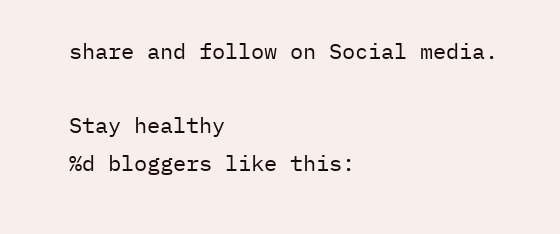share and follow on Social media.

Stay healthy
%d bloggers like this: